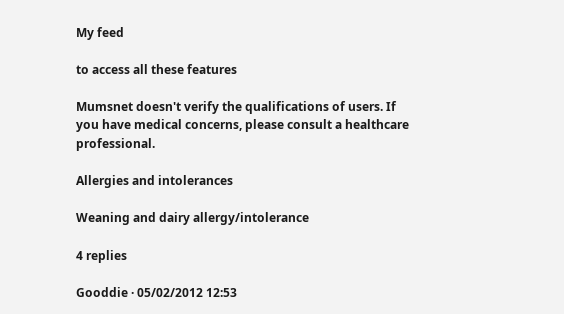My feed

to access all these features

Mumsnet doesn't verify the qualifications of users. If you have medical concerns, please consult a healthcare professional.

Allergies and intolerances

Weaning and dairy allergy/intolerance

4 replies

Gooddie · 05/02/2012 12:53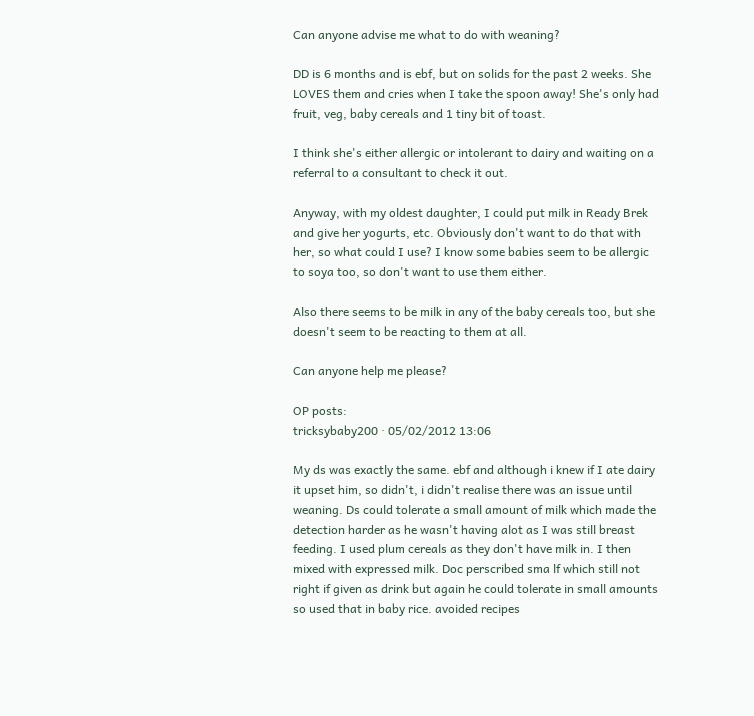Can anyone advise me what to do with weaning?

DD is 6 months and is ebf, but on solids for the past 2 weeks. She LOVES them and cries when I take the spoon away! She's only had fruit, veg, baby cereals and 1 tiny bit of toast.

I think she's either allergic or intolerant to dairy and waiting on a referral to a consultant to check it out.

Anyway, with my oldest daughter, I could put milk in Ready Brek and give her yogurts, etc. Obviously don't want to do that with her, so what could I use? I know some babies seem to be allergic to soya too, so don't want to use them either.

Also there seems to be milk in any of the baby cereals too, but she doesn't seem to be reacting to them at all.

Can anyone help me please?

OP posts:
tricksybaby200 · 05/02/2012 13:06

My ds was exactly the same. ebf and although i knew if I ate dairy it upset him, so didn't, i didn't realise there was an issue until weaning. Ds could tolerate a small amount of milk which made the detection harder as he wasn't having alot as I was still breast feeding. I used plum cereals as they don't have milk in. I then mixed with expressed milk. Doc perscribed sma lf which still not right if given as drink but again he could tolerate in small amounts so used that in baby rice. avoided recipes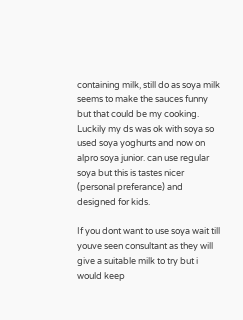containing milk, still do as soya milk seems to make the sauces funny but that could be my cooking. Luckily my ds was ok with soya so used soya yoghurts and now on alpro soya junior. can use regular soya but this is tastes nicer (personal preferance) and designed for kids.

If you dont want to use soya wait till youve seen consultant as they will give a suitable milk to try but i would keep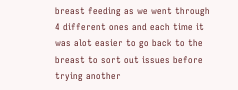breast feeding as we went through 4 different ones and each time it was alot easier to go back to the breast to sort out issues before trying another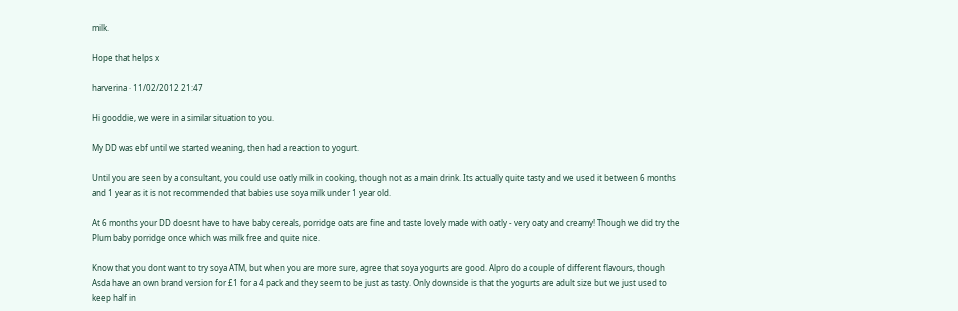milk.

Hope that helps x

harverina · 11/02/2012 21:47

Hi gooddie, we were in a similar situation to you.

My DD was ebf until we started weaning, then had a reaction to yogurt.

Until you are seen by a consultant, you could use oatly milk in cooking, though not as a main drink. Its actually quite tasty and we used it between 6 months and 1 year as it is not recommended that babies use soya milk under 1 year old.

At 6 months your DD doesnt have to have baby cereals, porridge oats are fine and taste lovely made with oatly - very oaty and creamy! Though we did try the Plum baby porridge once which was milk free and quite nice.

Know that you dont want to try soya ATM, but when you are more sure, agree that soya yogurts are good. Alpro do a couple of different flavours, though Asda have an own brand version for £1 for a 4 pack and they seem to be just as tasty. Only downside is that the yogurts are adult size but we just used to keep half in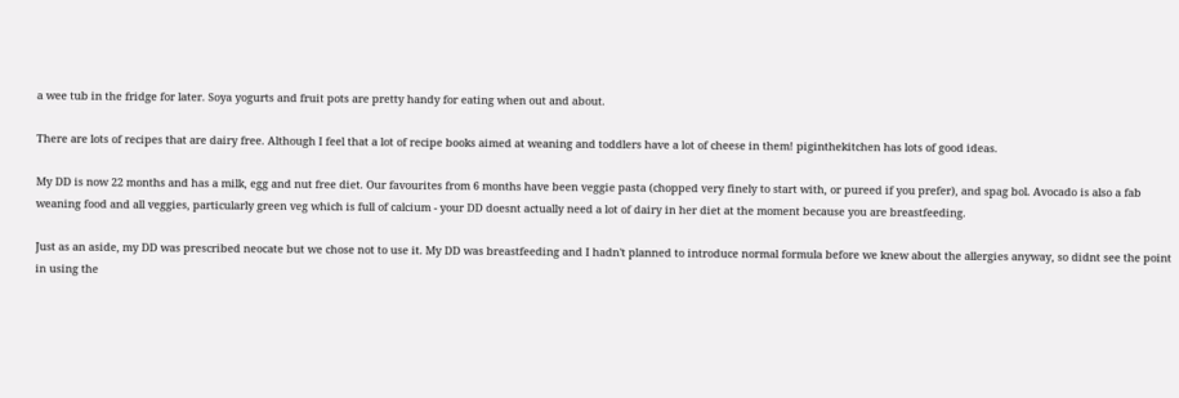a wee tub in the fridge for later. Soya yogurts and fruit pots are pretty handy for eating when out and about.

There are lots of recipes that are dairy free. Although I feel that a lot of recipe books aimed at weaning and toddlers have a lot of cheese in them! piginthekitchen has lots of good ideas.

My DD is now 22 months and has a milk, egg and nut free diet. Our favourites from 6 months have been veggie pasta (chopped very finely to start with, or pureed if you prefer), and spag bol. Avocado is also a fab weaning food and all veggies, particularly green veg which is full of calcium - your DD doesnt actually need a lot of dairy in her diet at the moment because you are breastfeeding.

Just as an aside, my DD was prescribed neocate but we chose not to use it. My DD was breastfeeding and I hadn't planned to introduce normal formula before we knew about the allergies anyway, so didnt see the point in using the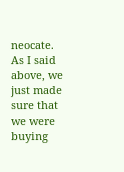neocate. As I said above, we just made sure that we were buying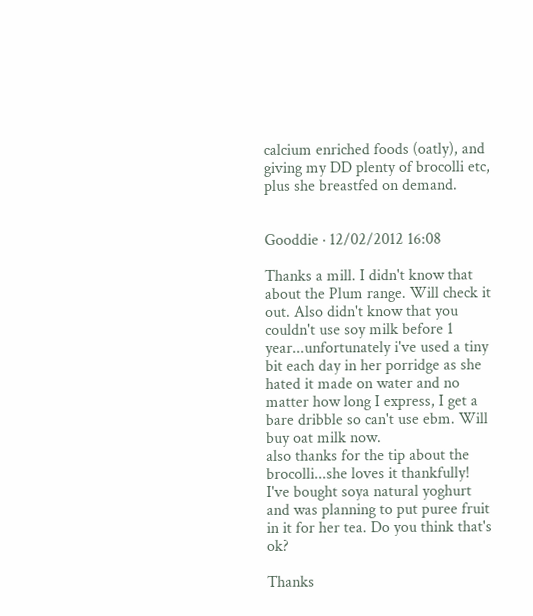calcium enriched foods (oatly), and giving my DD plenty of brocolli etc, plus she breastfed on demand.


Gooddie · 12/02/2012 16:08

Thanks a mill. I didn't know that about the Plum range. Will check it out. Also didn't know that you couldn't use soy milk before 1 year...unfortunately i've used a tiny bit each day in her porridge as she hated it made on water and no matter how long I express, I get a bare dribble so can't use ebm. Will buy oat milk now.
also thanks for the tip about the brocolli...she loves it thankfully!
I've bought soya natural yoghurt and was planning to put puree fruit in it for her tea. Do you think that's ok?

Thanks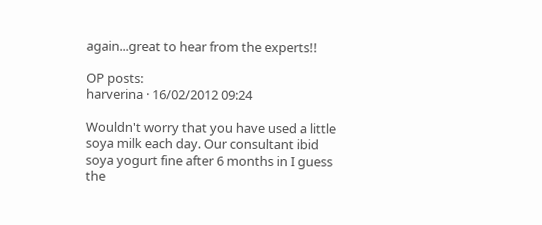again...great to hear from the experts!!

OP posts:
harverina · 16/02/2012 09:24

Wouldn't worry that you have used a little soya milk each day. Our consultant ibid soya yogurt fine after 6 months in I guess the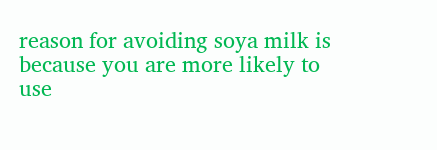reason for avoiding soya milk is because you are more likely to use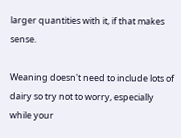larger quantities with it, if that makes sense.

Weaning doesn't need to include lots of dairy so try not to worry, especially while your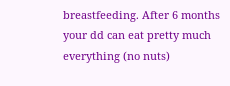breastfeeding. After 6 months your dd can eat pretty much everything (no nuts)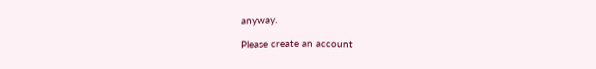anyway.

Please create an account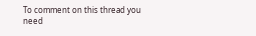To comment on this thread you need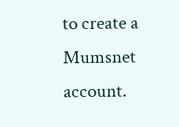to create a Mumsnet account.